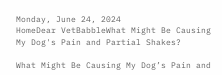Monday, June 24, 2024
HomeDear VetBabbleWhat Might Be Causing My Dog's Pain and Partial Shakes?

What Might Be Causing My Dog’s Pain and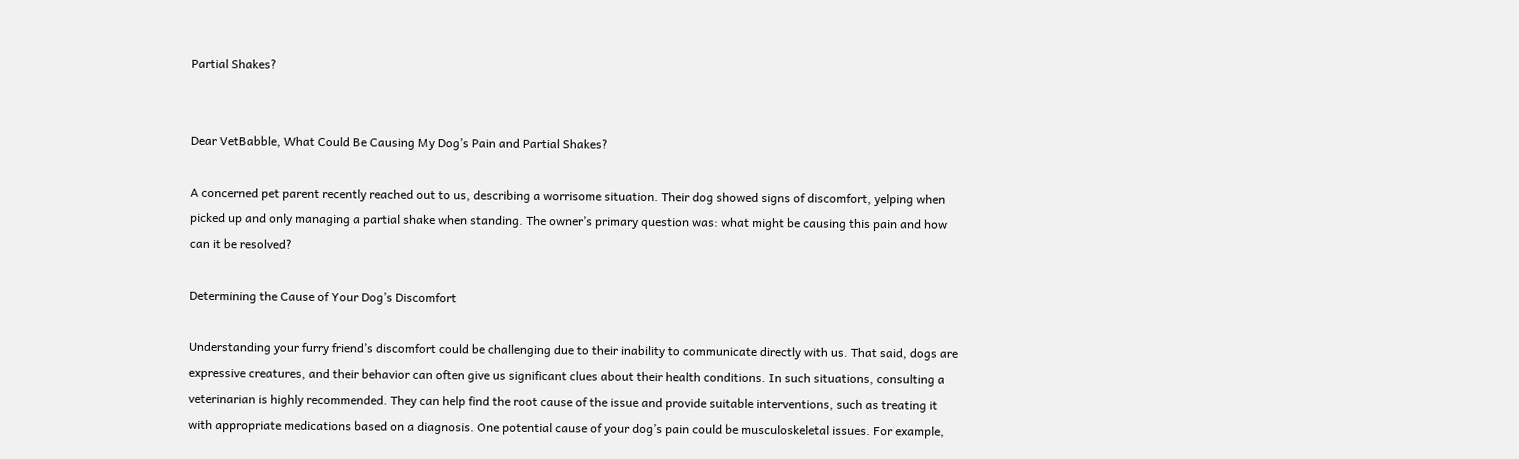Partial Shakes?


Dear VetBabble, What Could Be Causing My Dog’s Pain and Partial Shakes?

A concerned pet parent recently reached out to us, describing a worrisome situation. Their dog showed signs of discomfort, yelping when picked up and only managing a partial shake when standing. The owner’s primary question was: what might be causing this pain and how can it be resolved?

Determining the Cause of Your Dog’s Discomfort

Understanding your furry friend’s discomfort could be challenging due to their inability to communicate directly with us. That said, dogs are expressive creatures, and their behavior can often give us significant clues about their health conditions. In such situations, consulting a veterinarian is highly recommended. They can help find the root cause of the issue and provide suitable interventions, such as treating it with appropriate medications based on a diagnosis. One potential cause of your dog’s pain could be musculoskeletal issues. For example,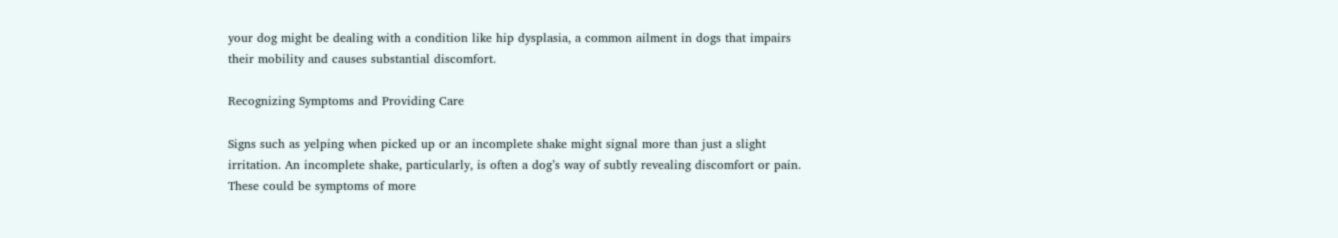your dog might be dealing with a condition like hip dysplasia, a common ailment in dogs that impairs their mobility and causes substantial discomfort.

Recognizing Symptoms and Providing Care

Signs such as yelping when picked up or an incomplete shake might signal more than just a slight irritation. An incomplete shake, particularly, is often a dog’s way of subtly revealing discomfort or pain. These could be symptoms of more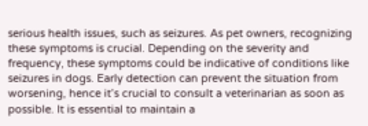serious health issues, such as seizures. As pet owners, recognizing these symptoms is crucial. Depending on the severity and frequency, these symptoms could be indicative of conditions like seizures in dogs. Early detection can prevent the situation from worsening, hence it’s crucial to consult a veterinarian as soon as possible. It is essential to maintain a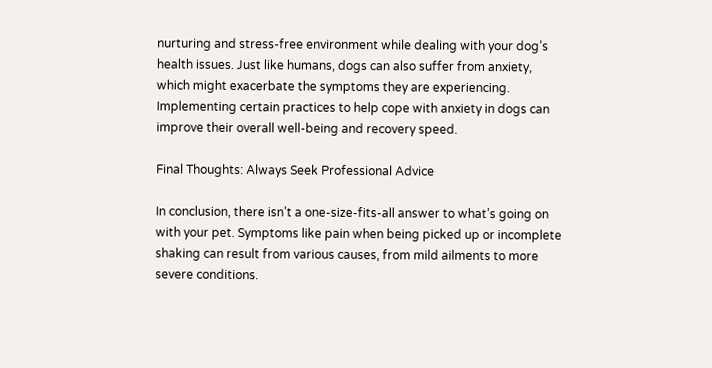nurturing and stress-free environment while dealing with your dog’s health issues. Just like humans, dogs can also suffer from anxiety, which might exacerbate the symptoms they are experiencing. Implementing certain practices to help cope with anxiety in dogs can improve their overall well-being and recovery speed.

Final Thoughts: Always Seek Professional Advice

In conclusion, there isn’t a one-size-fits-all answer to what’s going on with your pet. Symptoms like pain when being picked up or incomplete shaking can result from various causes, from mild ailments to more severe conditions.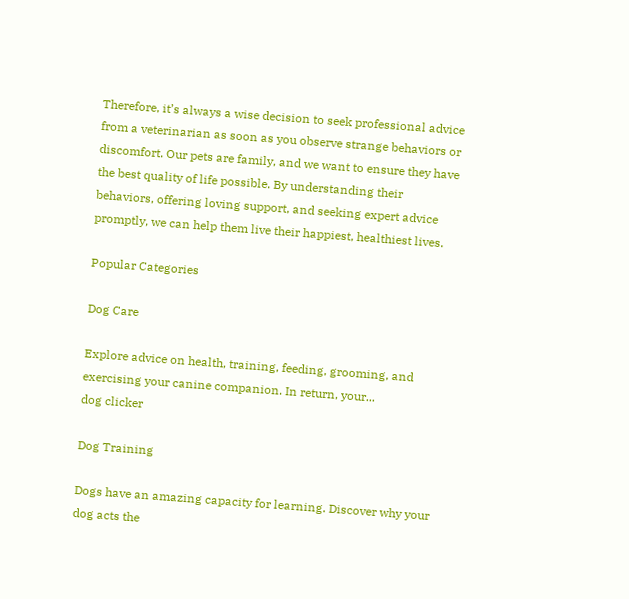Therefore, it’s always a wise decision to seek professional advice from a veterinarian as soon as you observe strange behaviors or discomfort. Our pets are family, and we want to ensure they have the best quality of life possible. By understanding their behaviors, offering loving support, and seeking expert advice promptly, we can help them live their happiest, healthiest lives.

Popular Categories

Dog Care

Explore advice on health, training, feeding, grooming, and exercising your canine companion. In return, your...
dog clicker

Dog Training

Dogs have an amazing capacity for learning. Discover why your dog acts the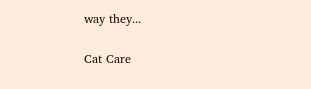way they...

Cat Care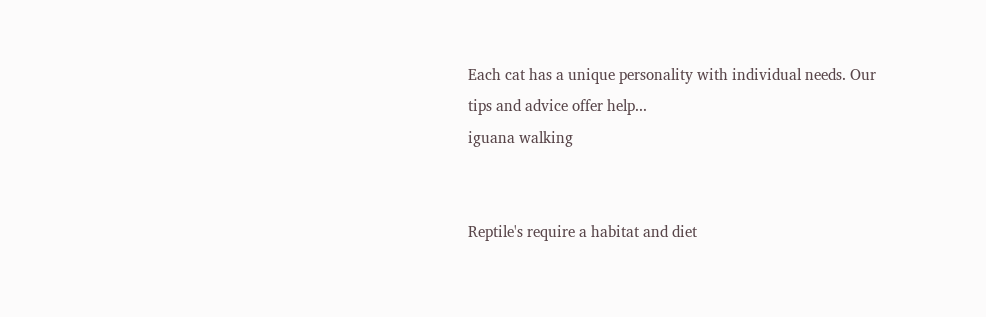Each cat has a unique personality with individual needs. Our tips and advice offer help...
iguana walking


Reptile's require a habitat and diet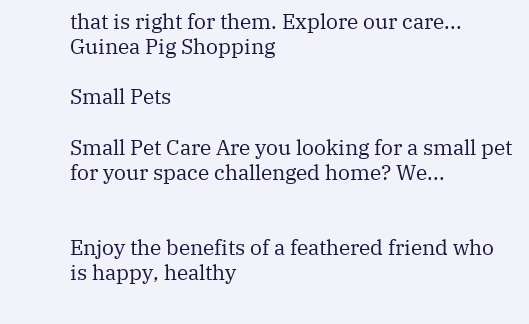that is right for them. Explore our care...
Guinea Pig Shopping

Small Pets

Small Pet Care Are you looking for a small pet for your space challenged home? We...


Enjoy the benefits of a feathered friend who is happy, healthy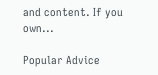and content. If you own...

Popular Advice